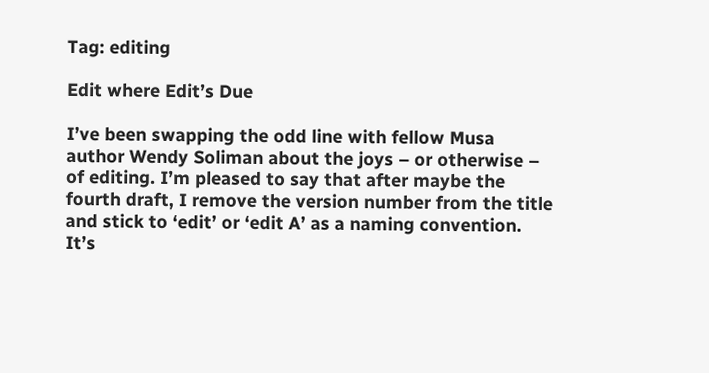Tag: editing

Edit where Edit’s Due

I’ve been swapping the odd line with fellow Musa author Wendy Soliman about the joys – or otherwise – of editing. I’m pleased to say that after maybe the fourth draft, I remove the version number from the title and stick to ‘edit’ or ‘edit A’ as a naming convention. It’s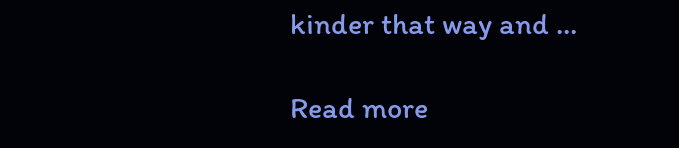kinder that way and …

Read more